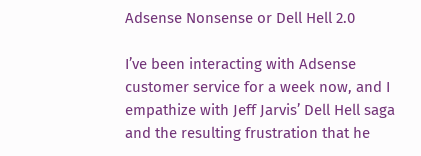Adsense Nonsense or Dell Hell 2.0

I’ve been interacting with Adsense customer service for a week now, and I empathize with Jeff Jarvis’ Dell Hell saga and the resulting frustration that he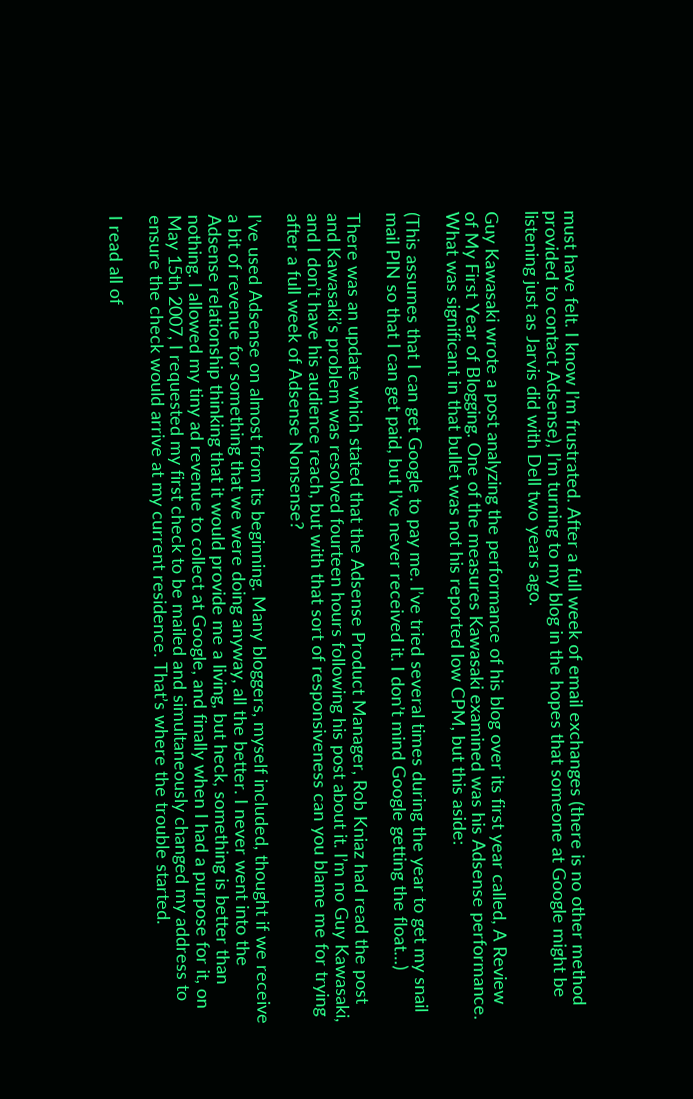must have felt. I know I’m frustrated. After a full week of email exchanges (there is no other method provided to contact Adsense), I’m turning to my blog in the hopes that someone at Google might be listening just as Jarvis did with Dell two years ago.

Guy Kawasaki wrote a post analyzing the performance of his blog over its first year called, A Review of My First Year of Blogging. One of the measures Kawasaki examined was his Adsense performance. What was significant in that bullet was not his reported low CPM, but this aside:

(This assumes that I can get Google to pay me. I’ve tried several times during the year to get my snail mail PIN so that I can get paid, but I’ve never received it. I don’t mind Google getting the float…)

There was an update which stated that the Adsense Product Manager, Rob Kniaz had read the post and Kawasaki’s problem was resolved fourteen hours following his post about it. I’m no Guy Kawasaki, and I don’t have his audience reach, but with that sort of responsiveness can you blame me for trying after a full week of Adsense Nonsense?

I’ve used Adsense on almost from its beginning. Many bloggers, myself included, thought if we receive a bit of revenue for something that we were doing anyway, all the better. I never went into the Adsense relationship thinking that it would provide me a living, but heck, something is better than nothing. I allowed my tiny ad revenue to collect at Google, and finally when I had a purpose for it, on May 15th 2007, I requested my first check to be mailed and simultaneously changed my address to ensure the check would arrive at my current residence. That’s where the trouble started.

I read all of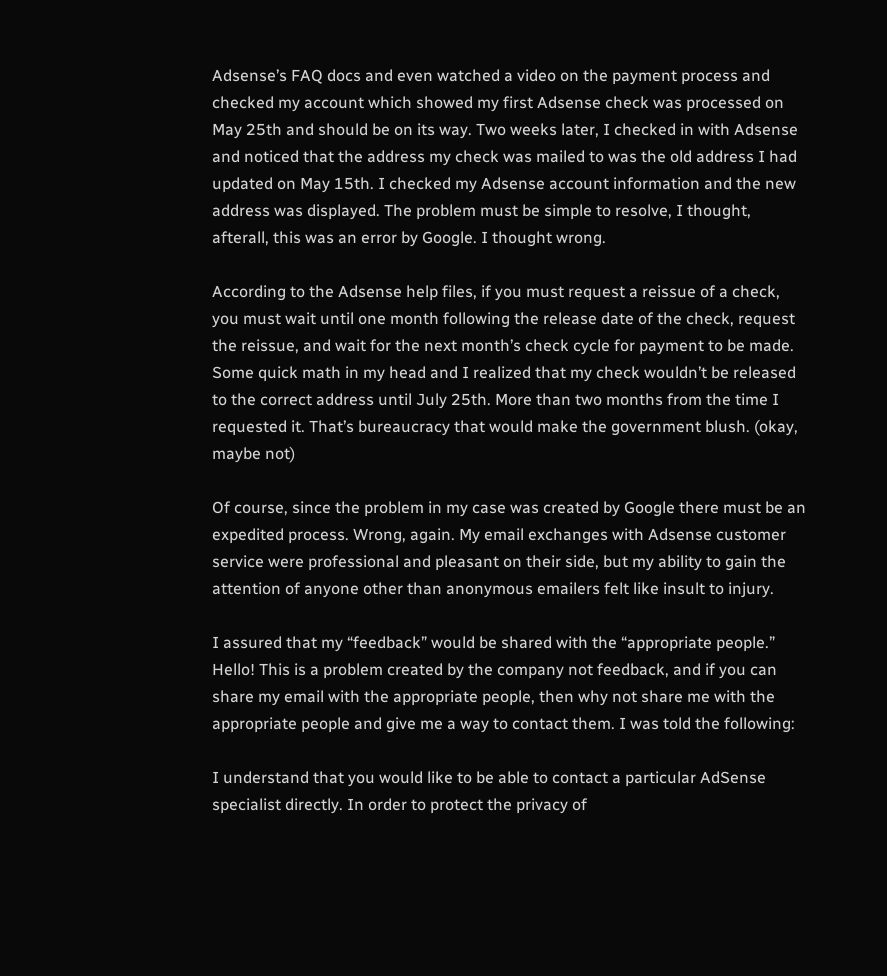Adsense’s FAQ docs and even watched a video on the payment process and checked my account which showed my first Adsense check was processed on May 25th and should be on its way. Two weeks later, I checked in with Adsense and noticed that the address my check was mailed to was the old address I had updated on May 15th. I checked my Adsense account information and the new address was displayed. The problem must be simple to resolve, I thought, afterall, this was an error by Google. I thought wrong.

According to the Adsense help files, if you must request a reissue of a check, you must wait until one month following the release date of the check, request the reissue, and wait for the next month’s check cycle for payment to be made. Some quick math in my head and I realized that my check wouldn’t be released to the correct address until July 25th. More than two months from the time I requested it. That’s bureaucracy that would make the government blush. (okay, maybe not)

Of course, since the problem in my case was created by Google there must be an expedited process. Wrong, again. My email exchanges with Adsense customer service were professional and pleasant on their side, but my ability to gain the attention of anyone other than anonymous emailers felt like insult to injury.

I assured that my “feedback” would be shared with the “appropriate people.” Hello! This is a problem created by the company not feedback, and if you can share my email with the appropriate people, then why not share me with the appropriate people and give me a way to contact them. I was told the following:

I understand that you would like to be able to contact a particular AdSense specialist directly. In order to protect the privacy of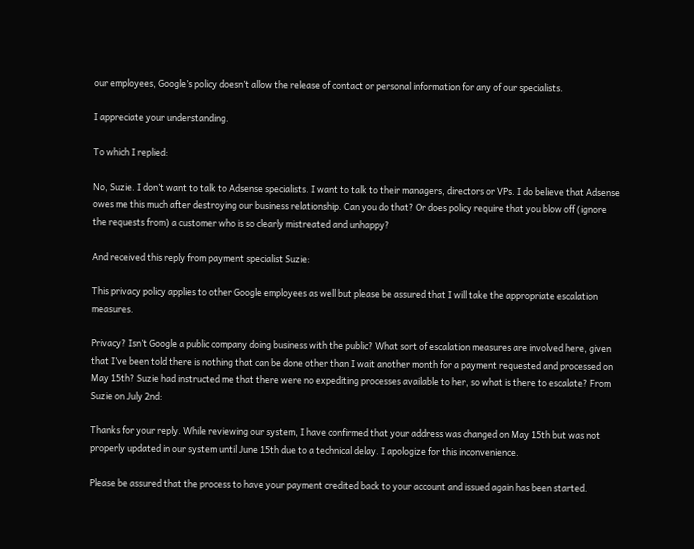our employees, Google’s policy doesn’t allow the release of contact or personal information for any of our specialists.

I appreciate your understanding.

To which I replied:

No, Suzie. I don’t want to talk to Adsense specialists. I want to talk to their managers, directors or VPs. I do believe that Adsense owes me this much after destroying our business relationship. Can you do that? Or does policy require that you blow off (ignore the requests from) a customer who is so clearly mistreated and unhappy?

And received this reply from payment specialist Suzie:

This privacy policy applies to other Google employees as well but please be assured that I will take the appropriate escalation measures.

Privacy? Isn’t Google a public company doing business with the public? What sort of escalation measures are involved here, given that I’ve been told there is nothing that can be done other than I wait another month for a payment requested and processed on May 15th? Suzie had instructed me that there were no expediting processes available to her, so what is there to escalate? From Suzie on July 2nd:

Thanks for your reply. While reviewing our system, I have confirmed that your address was changed on May 15th but was not properly updated in our system until June 15th due to a technical delay. I apologize for this inconvenience.

Please be assured that the process to have your payment credited back to your account and issued again has been started.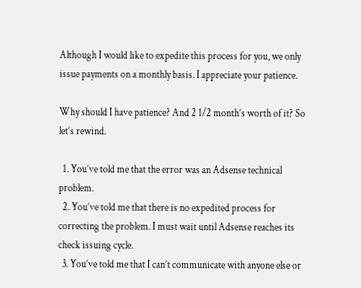Although I would like to expedite this process for you, we only issue payments on a monthly basis. I appreciate your patience.

Why should I have patience? And 2 1/2 month’s worth of it? So let’s rewind.

  1. You’ve told me that the error was an Adsense technical problem.
  2. You’ve told me that there is no expedited process for correcting the problem. I must wait until Adsense reaches its check issuing cycle.
  3. You’ve told me that I can’t communicate with anyone else or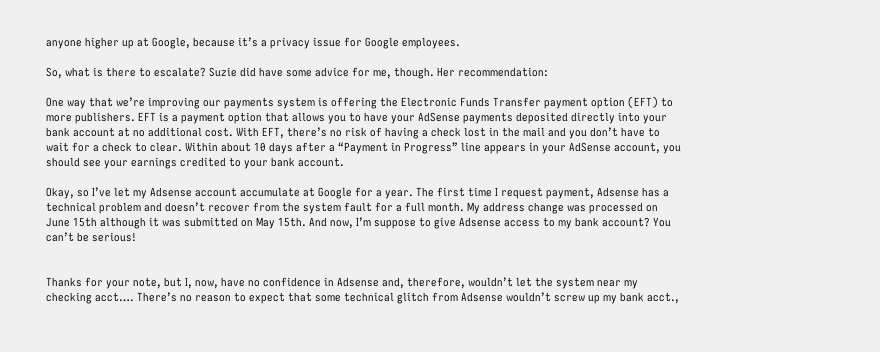anyone higher up at Google, because it’s a privacy issue for Google employees.

So, what is there to escalate? Suzie did have some advice for me, though. Her recommendation:

One way that we’re improving our payments system is offering the Electronic Funds Transfer payment option (EFT) to more publishers. EFT is a payment option that allows you to have your AdSense payments deposited directly into your bank account at no additional cost. With EFT, there’s no risk of having a check lost in the mail and you don’t have to wait for a check to clear. Within about 10 days after a “Payment in Progress” line appears in your AdSense account, you should see your earnings credited to your bank account.

Okay, so I’ve let my Adsense account accumulate at Google for a year. The first time I request payment, Adsense has a technical problem and doesn’t recover from the system fault for a full month. My address change was processed on June 15th although it was submitted on May 15th. And now, I’m suppose to give Adsense access to my bank account? You can’t be serious!


Thanks for your note, but I, now, have no confidence in Adsense and, therefore, wouldn’t let the system near my checking acct…. There’s no reason to expect that some technical glitch from Adsense wouldn’t screw up my bank acct.,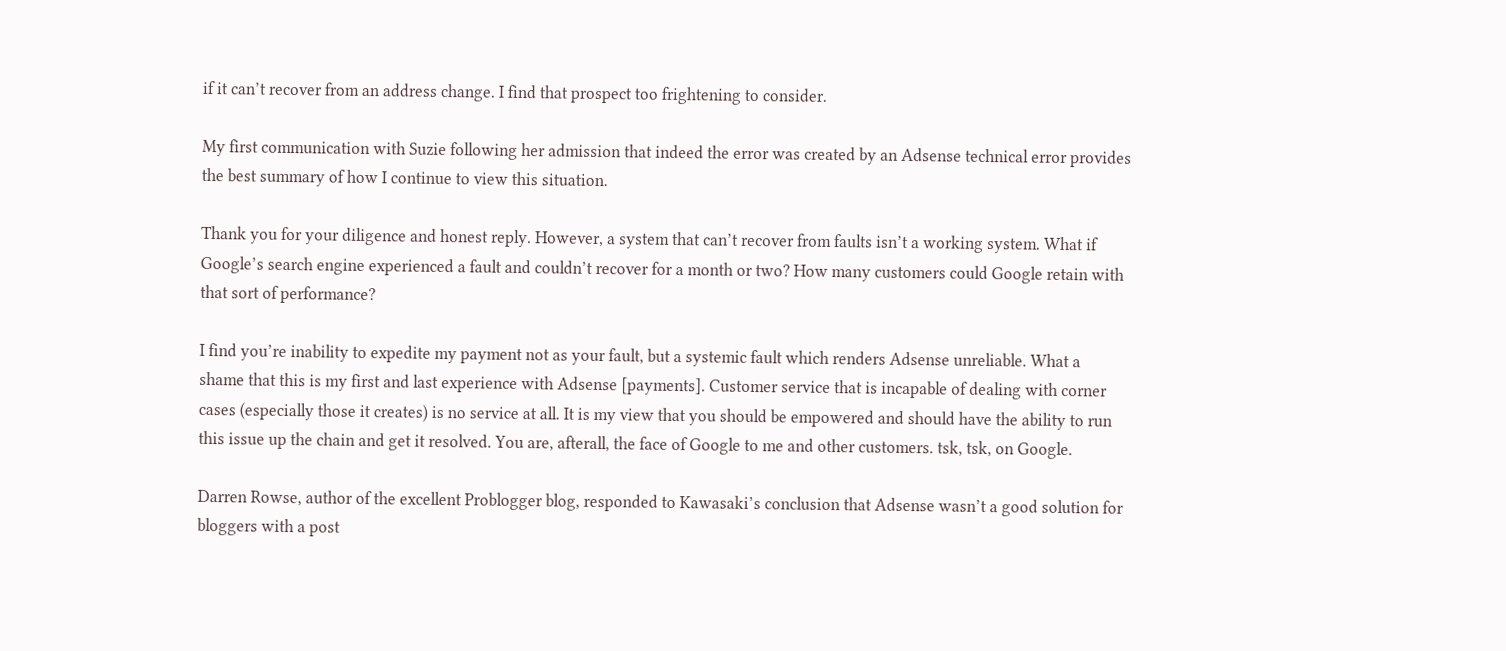if it can’t recover from an address change. I find that prospect too frightening to consider.

My first communication with Suzie following her admission that indeed the error was created by an Adsense technical error provides the best summary of how I continue to view this situation.

Thank you for your diligence and honest reply. However, a system that can’t recover from faults isn’t a working system. What if Google’s search engine experienced a fault and couldn’t recover for a month or two? How many customers could Google retain with that sort of performance?

I find you’re inability to expedite my payment not as your fault, but a systemic fault which renders Adsense unreliable. What a shame that this is my first and last experience with Adsense [payments]. Customer service that is incapable of dealing with corner cases (especially those it creates) is no service at all. It is my view that you should be empowered and should have the ability to run this issue up the chain and get it resolved. You are, afterall, the face of Google to me and other customers. tsk, tsk, on Google.

Darren Rowse, author of the excellent Problogger blog, responded to Kawasaki’s conclusion that Adsense wasn’t a good solution for bloggers with a post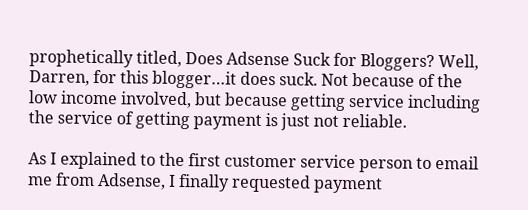prophetically titled, Does Adsense Suck for Bloggers? Well, Darren, for this blogger…it does suck. Not because of the low income involved, but because getting service including the service of getting payment is just not reliable.

As I explained to the first customer service person to email me from Adsense, I finally requested payment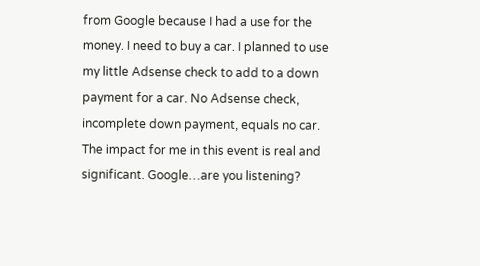from Google because I had a use for the money. I need to buy a car. I planned to use my little Adsense check to add to a down payment for a car. No Adsense check, incomplete down payment, equals no car. The impact for me in this event is real and significant. Google…are you listening?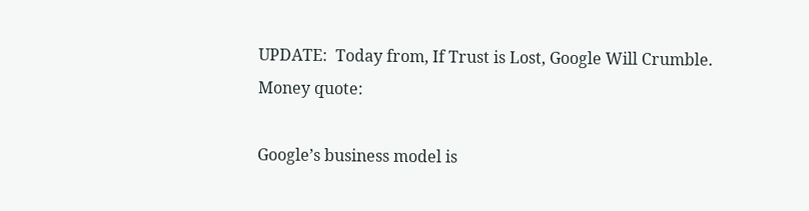UPDATE:  Today from, If Trust is Lost, Google Will Crumble.   Money quote:

Google’s business model is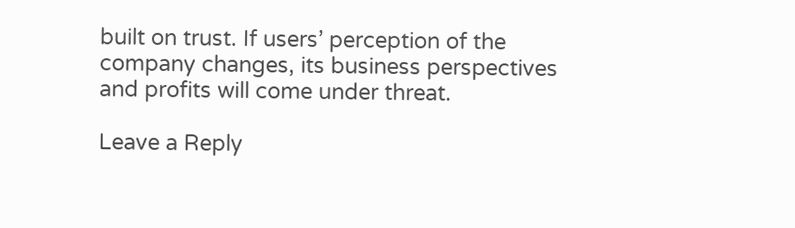built on trust. If users’ perception of the company changes, its business perspectives and profits will come under threat.

Leave a Reply